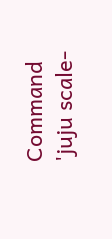Command 'juju scale-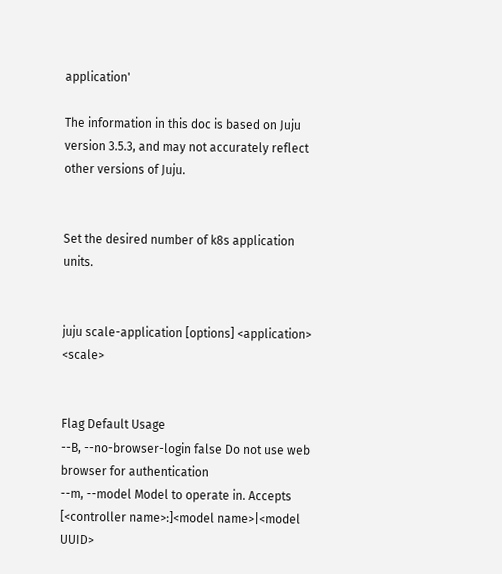application'

The information in this doc is based on Juju version 3.5.3, and may not accurately reflect other versions of Juju.


Set the desired number of k8s application units.


juju scale-application [options] <application> <scale>


Flag Default Usage
--B, --no-browser-login false Do not use web browser for authentication
--m, --model Model to operate in. Accepts [<controller name>:]<model name>|<model UUID>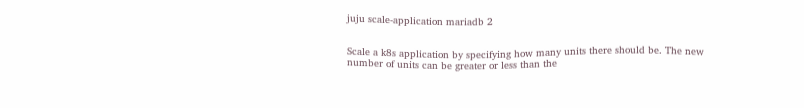juju scale-application mariadb 2


Scale a k8s application by specifying how many units there should be. The new number of units can be greater or less than the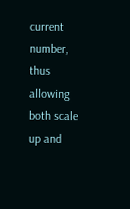current number, thus allowing both scale up and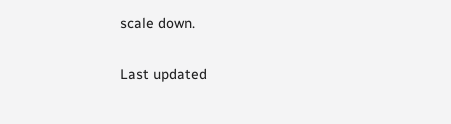scale down.

Last updated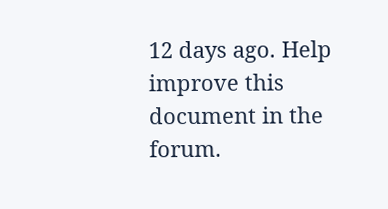12 days ago. Help improve this document in the forum.